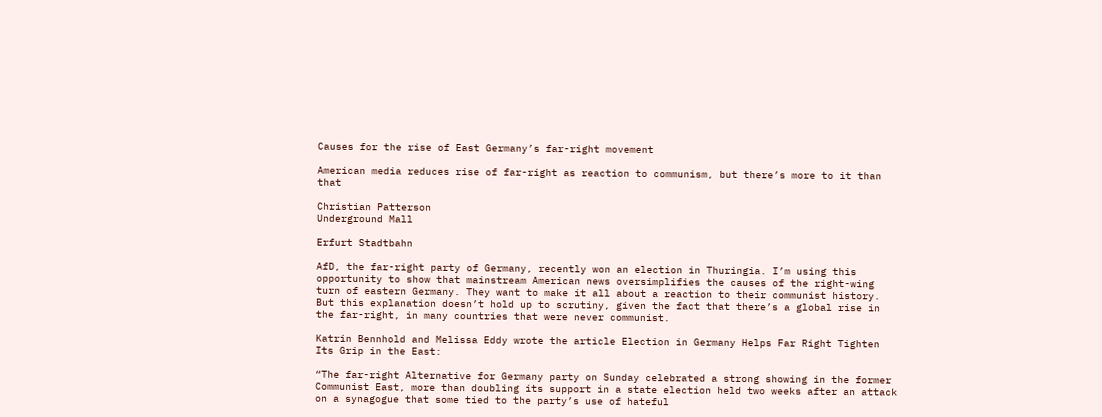Causes for the rise of East Germany’s far-right movement

American media reduces rise of far-right as reaction to communism, but there’s more to it than that

Christian Patterson
Underground Mall

Erfurt Stadtbahn

AfD, the far-right party of Germany, recently won an election in Thuringia. I’m using this opportunity to show that mainstream American news oversimplifies the causes of the right-wing turn of eastern Germany. They want to make it all about a reaction to their communist history. But this explanation doesn’t hold up to scrutiny, given the fact that there’s a global rise in the far-right, in many countries that were never communist.

Katrin Bennhold and Melissa Eddy wrote the article Election in Germany Helps Far Right Tighten Its Grip in the East:

“The far-right Alternative for Germany party on Sunday celebrated a strong showing in the former Communist East, more than doubling its support in a state election held two weeks after an attack on a synagogue that some tied to the party’s use of hateful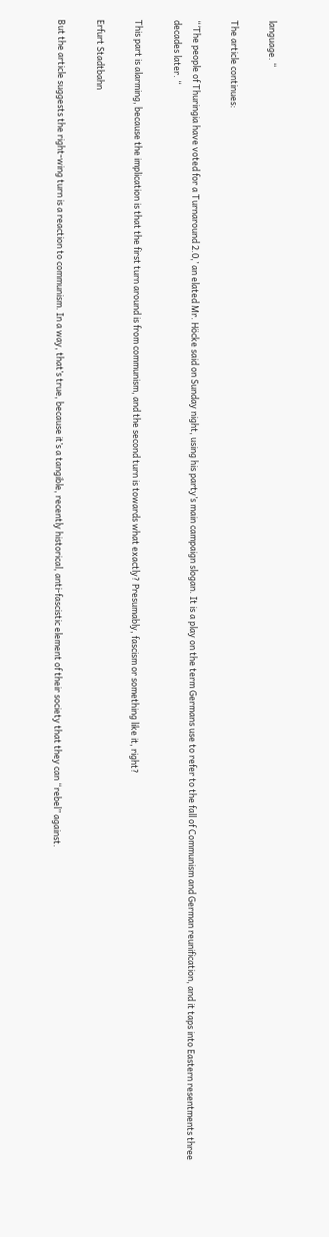language. “

The article continues:

“‘The people of Thuringia have voted for a Turnaround 2.0,’ an elated Mr. Höcke said on Sunday night, using his party’s main campaign slogan. It is a play on the term Germans use to refer to the fall of Communism and German reunification, and it taps into Eastern resentments three decades later. “

This part is alarming, because the implication is that the first turn around is from communism, and the second turn is towards what exactly? Presumably, fascism or something like it, right?

Erfurt Stadtbahn

But the article suggests the right-wing turn is a reaction to communism. In a way, that’s true, because it’s a tangible, recently historical, anti-fascistic element of their society that they can “rebel” against.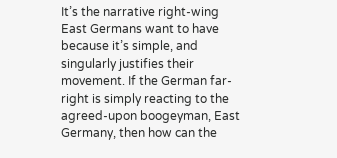It’s the narrative right-wing East Germans want to have because it’s simple, and singularly justifies their movement. If the German far-right is simply reacting to the agreed-upon boogeyman, East Germany, then how can the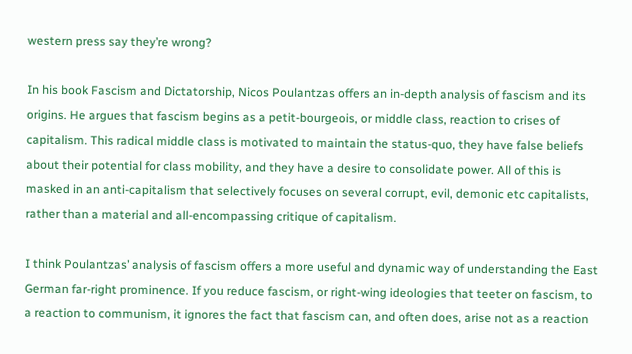western press say they’re wrong?

In his book Fascism and Dictatorship, Nicos Poulantzas offers an in-depth analysis of fascism and its origins. He argues that fascism begins as a petit-bourgeois, or middle class, reaction to crises of capitalism. This radical middle class is motivated to maintain the status-quo, they have false beliefs about their potential for class mobility, and they have a desire to consolidate power. All of this is masked in an anti-capitalism that selectively focuses on several corrupt, evil, demonic etc capitalists, rather than a material and all-encompassing critique of capitalism.

I think Poulantzas’ analysis of fascism offers a more useful and dynamic way of understanding the East German far-right prominence. If you reduce fascism, or right-wing ideologies that teeter on fascism, to a reaction to communism, it ignores the fact that fascism can, and often does, arise not as a reaction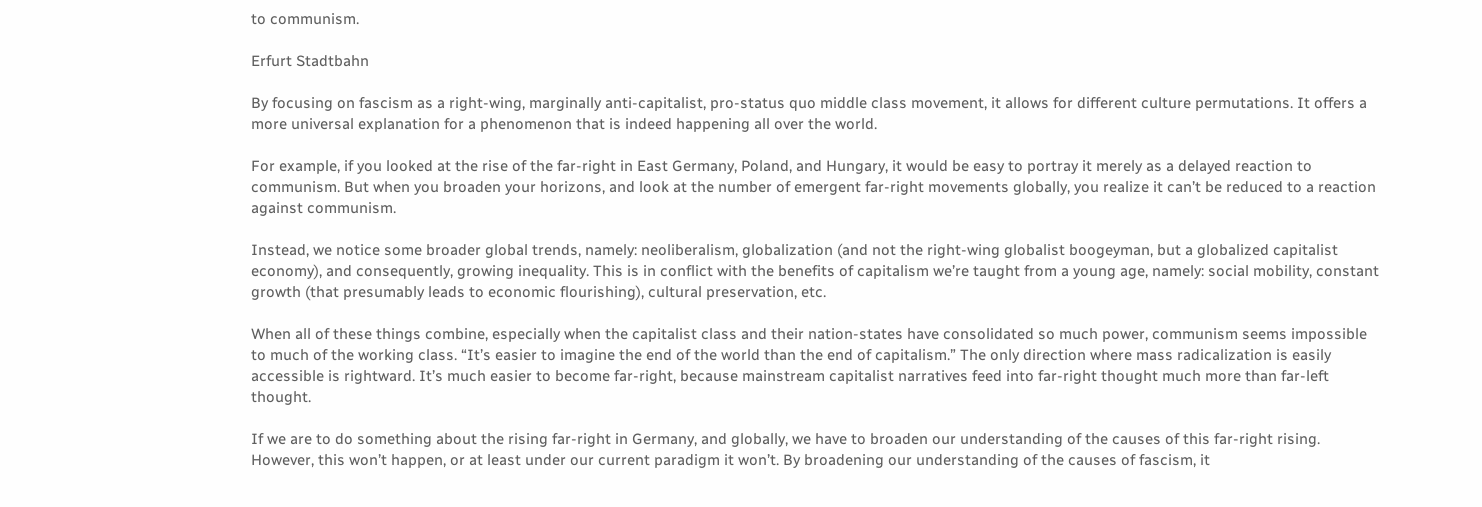to communism.

Erfurt Stadtbahn

By focusing on fascism as a right-wing, marginally anti-capitalist, pro-status quo middle class movement, it allows for different culture permutations. It offers a more universal explanation for a phenomenon that is indeed happening all over the world.

For example, if you looked at the rise of the far-right in East Germany, Poland, and Hungary, it would be easy to portray it merely as a delayed reaction to communism. But when you broaden your horizons, and look at the number of emergent far-right movements globally, you realize it can’t be reduced to a reaction against communism.

Instead, we notice some broader global trends, namely: neoliberalism, globalization (and not the right-wing globalist boogeyman, but a globalized capitalist economy), and consequently, growing inequality. This is in conflict with the benefits of capitalism we’re taught from a young age, namely: social mobility, constant growth (that presumably leads to economic flourishing), cultural preservation, etc.

When all of these things combine, especially when the capitalist class and their nation-states have consolidated so much power, communism seems impossible to much of the working class. “It’s easier to imagine the end of the world than the end of capitalism.” The only direction where mass radicalization is easily accessible is rightward. It’s much easier to become far-right, because mainstream capitalist narratives feed into far-right thought much more than far-left thought.

If we are to do something about the rising far-right in Germany, and globally, we have to broaden our understanding of the causes of this far-right rising. However, this won’t happen, or at least under our current paradigm it won’t. By broadening our understanding of the causes of fascism, it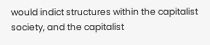would indict structures within the capitalist society, and the capitalist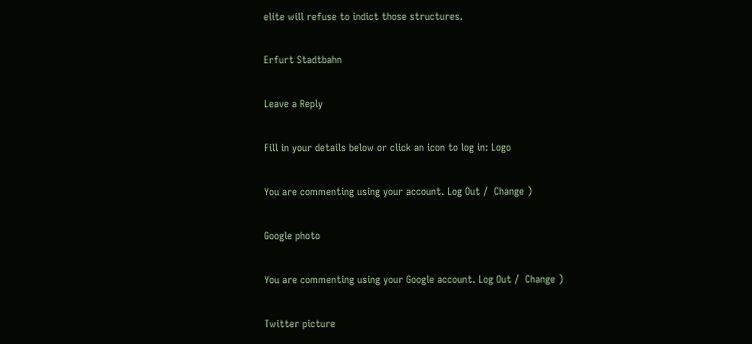elite will refuse to indict those structures.

Erfurt Stadtbahn

Leave a Reply

Fill in your details below or click an icon to log in: Logo

You are commenting using your account. Log Out /  Change )

Google photo

You are commenting using your Google account. Log Out /  Change )

Twitter picture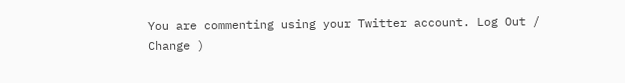You are commenting using your Twitter account. Log Out /  Change )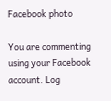Facebook photo

You are commenting using your Facebook account. Log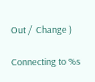Out /  Change )

Connecting to %s